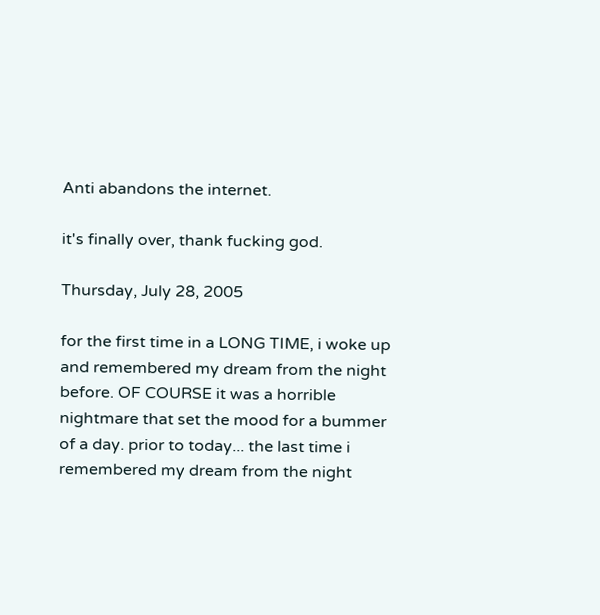Anti abandons the internet.

it's finally over, thank fucking god.

Thursday, July 28, 2005

for the first time in a LONG TIME, i woke up and remembered my dream from the night before. OF COURSE it was a horrible nightmare that set the mood for a bummer of a day. prior to today... the last time i remembered my dream from the night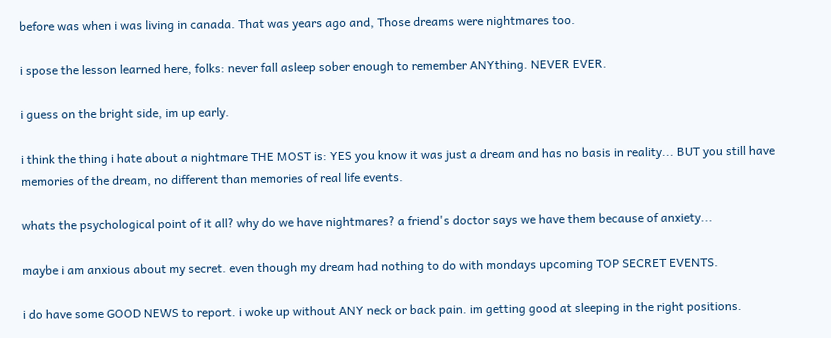before was when i was living in canada. That was years ago and, Those dreams were nightmares too.

i spose the lesson learned here, folks: never fall asleep sober enough to remember ANYthing. NEVER EVER.

i guess on the bright side, im up early.

i think the thing i hate about a nightmare THE MOST is: YES you know it was just a dream and has no basis in reality... BUT you still have memories of the dream, no different than memories of real life events.

whats the psychological point of it all? why do we have nightmares? a friend's doctor says we have them because of anxiety...

maybe i am anxious about my secret. even though my dream had nothing to do with mondays upcoming TOP SECRET EVENTS.

i do have some GOOD NEWS to report. i woke up without ANY neck or back pain. im getting good at sleeping in the right positions.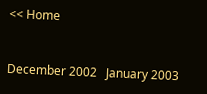<< Home


December 2002   January 2003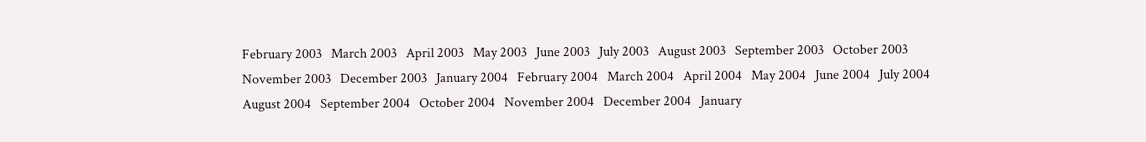February 2003   March 2003   April 2003   May 2003   June 2003   July 2003   August 2003   September 2003   October 2003   November 2003   December 2003   January 2004   February 2004   March 2004   April 2004   May 2004   June 2004   July 2004   August 2004   September 2004   October 2004   November 2004   December 2004   January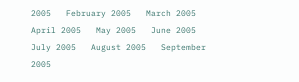2005   February 2005   March 2005   April 2005   May 2005   June 2005   July 2005   August 2005   September 2005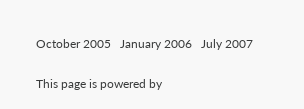October 2005   January 2006   July 2007

This page is powered by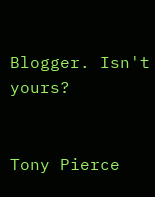Blogger. Isn't yours?


Tony Pierce